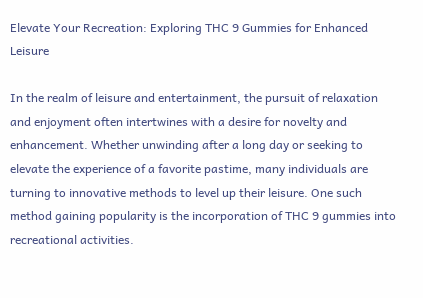Elevate Your Recreation: Exploring THC 9 Gummies for Enhanced Leisure

In the realm of leisure and entertainment, the pursuit of relaxation and enjoyment often intertwines with a desire for novelty and enhancement. Whether unwinding after a long day or seeking to elevate the experience of a favorite pastime, many individuals are turning to innovative methods to level up their leisure. One such method gaining popularity is the incorporation of THC 9 gummies into recreational activities.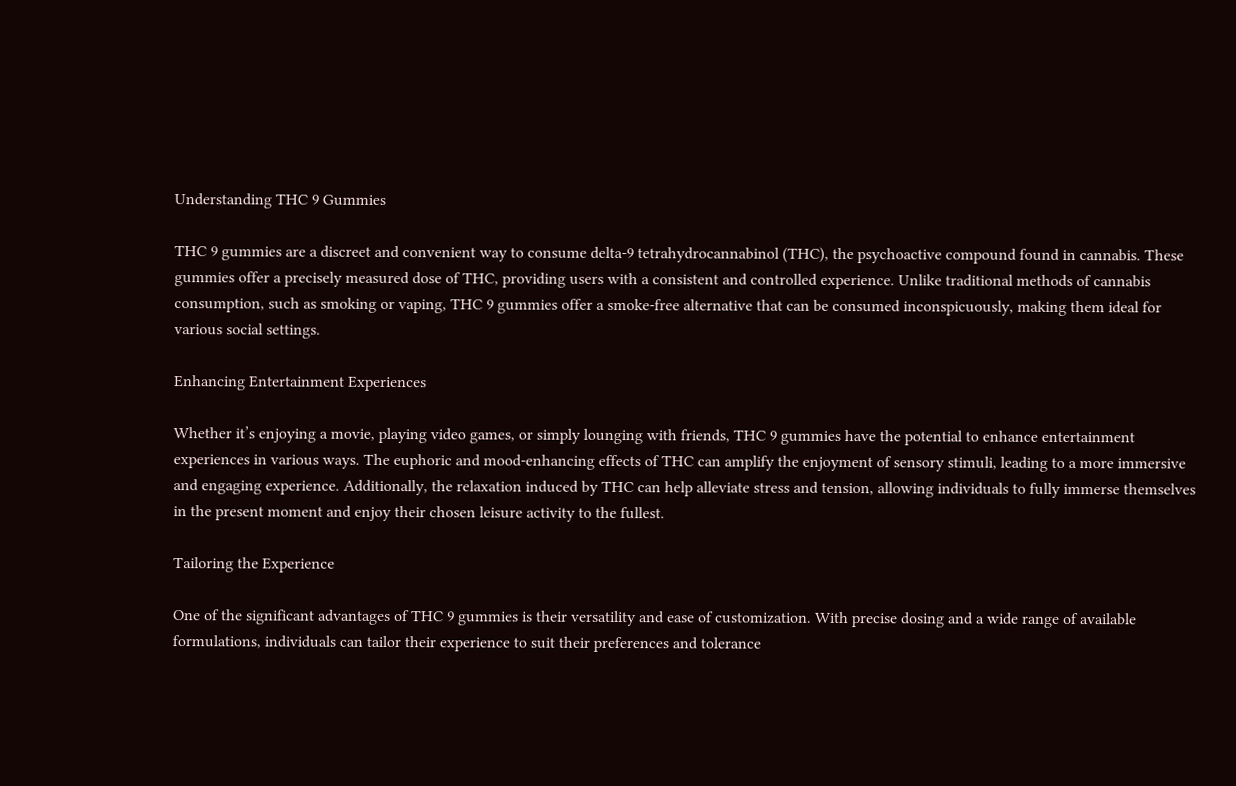Understanding THC 9 Gummies

THC 9 gummies are a discreet and convenient way to consume delta-9 tetrahydrocannabinol (THC), the psychoactive compound found in cannabis. These gummies offer a precisely measured dose of THC, providing users with a consistent and controlled experience. Unlike traditional methods of cannabis consumption, such as smoking or vaping, THC 9 gummies offer a smoke-free alternative that can be consumed inconspicuously, making them ideal for various social settings.

Enhancing Entertainment Experiences

Whether it’s enjoying a movie, playing video games, or simply lounging with friends, THC 9 gummies have the potential to enhance entertainment experiences in various ways. The euphoric and mood-enhancing effects of THC can amplify the enjoyment of sensory stimuli, leading to a more immersive and engaging experience. Additionally, the relaxation induced by THC can help alleviate stress and tension, allowing individuals to fully immerse themselves in the present moment and enjoy their chosen leisure activity to the fullest.

Tailoring the Experience

One of the significant advantages of THC 9 gummies is their versatility and ease of customization. With precise dosing and a wide range of available formulations, individuals can tailor their experience to suit their preferences and tolerance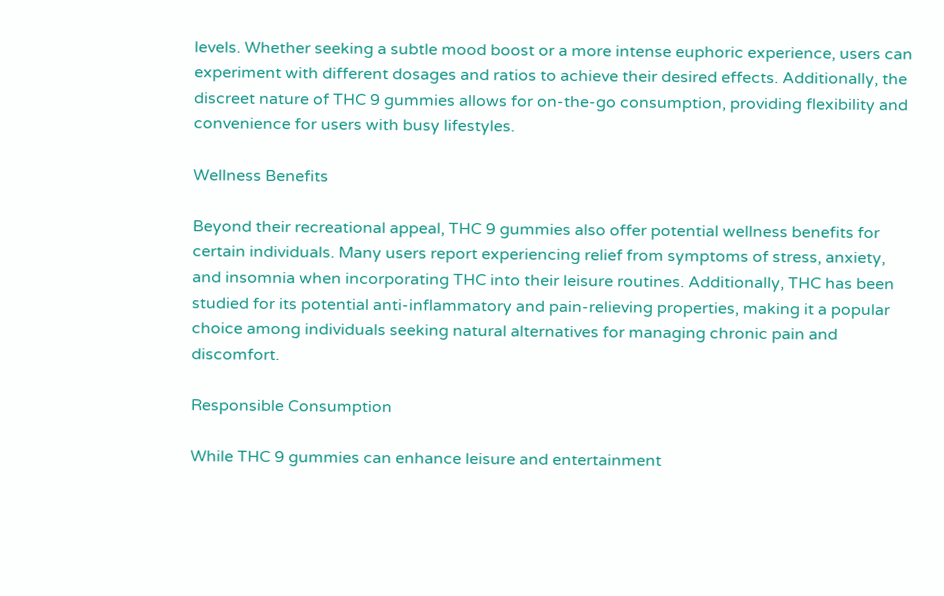levels. Whether seeking a subtle mood boost or a more intense euphoric experience, users can experiment with different dosages and ratios to achieve their desired effects. Additionally, the discreet nature of THC 9 gummies allows for on-the-go consumption, providing flexibility and convenience for users with busy lifestyles.

Wellness Benefits

Beyond their recreational appeal, THC 9 gummies also offer potential wellness benefits for certain individuals. Many users report experiencing relief from symptoms of stress, anxiety, and insomnia when incorporating THC into their leisure routines. Additionally, THC has been studied for its potential anti-inflammatory and pain-relieving properties, making it a popular choice among individuals seeking natural alternatives for managing chronic pain and discomfort.

Responsible Consumption

While THC 9 gummies can enhance leisure and entertainment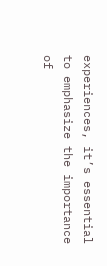experiences, it’s essential to emphasize the importance of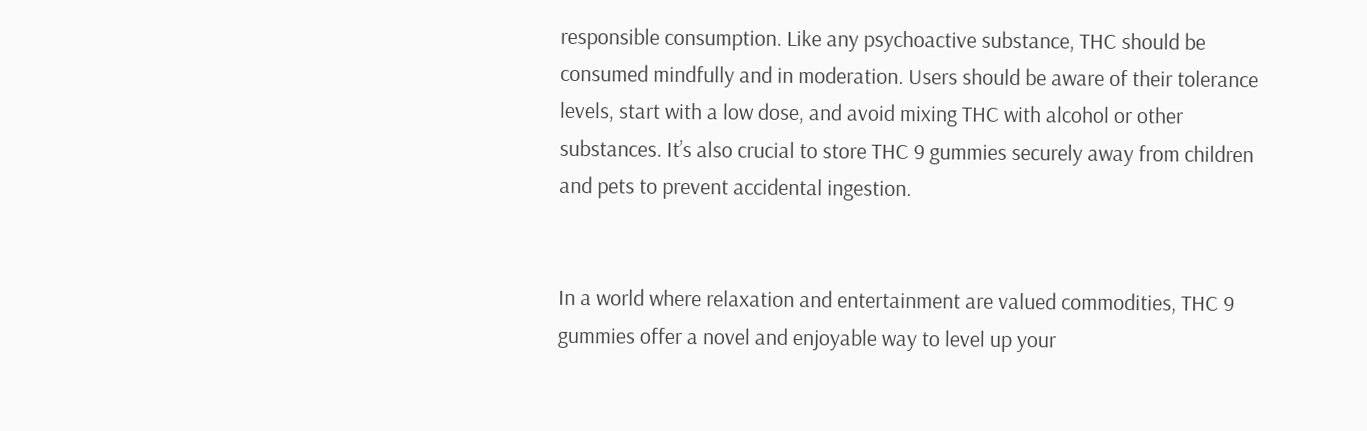responsible consumption. Like any psychoactive substance, THC should be consumed mindfully and in moderation. Users should be aware of their tolerance levels, start with a low dose, and avoid mixing THC with alcohol or other substances. It’s also crucial to store THC 9 gummies securely away from children and pets to prevent accidental ingestion.


In a world where relaxation and entertainment are valued commodities, THC 9 gummies offer a novel and enjoyable way to level up your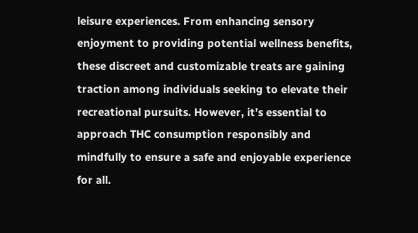leisure experiences. From enhancing sensory enjoyment to providing potential wellness benefits, these discreet and customizable treats are gaining traction among individuals seeking to elevate their recreational pursuits. However, it’s essential to approach THC consumption responsibly and mindfully to ensure a safe and enjoyable experience for all.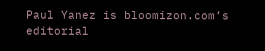Paul Yanez is bloomizon.com’s editorial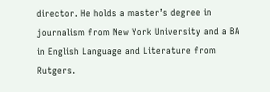director. He holds a master’s degree in journalism from New York University and a BA in English Language and Literature from Rutgers.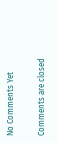No Comments Yet

Comments are closed